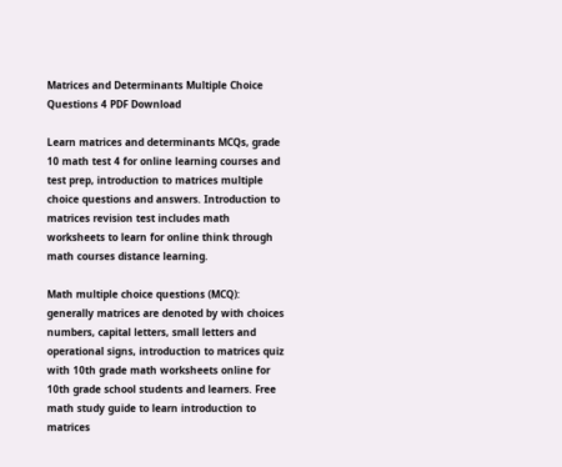Matrices and Determinants Multiple Choice Questions 4 PDF Download

Learn matrices and determinants MCQs, grade 10 math test 4 for online learning courses and test prep, introduction to matrices multiple choice questions and answers. Introduction to matrices revision test includes math worksheets to learn for online think through math courses distance learning.

Math multiple choice questions (MCQ): generally matrices are denoted by with choices numbers, capital letters, small letters and operational signs, introduction to matrices quiz with 10th grade math worksheets online for 10th grade school students and learners. Free math study guide to learn introduction to matrices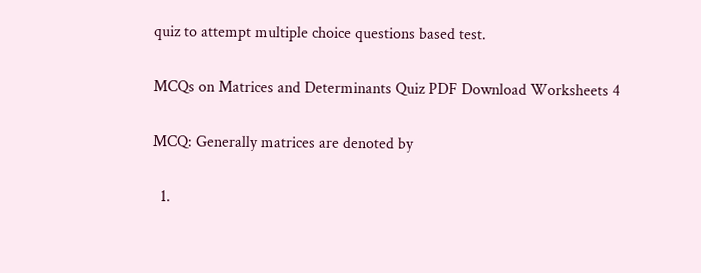quiz to attempt multiple choice questions based test.

MCQs on Matrices and Determinants Quiz PDF Download Worksheets 4

MCQ: Generally matrices are denoted by

  1.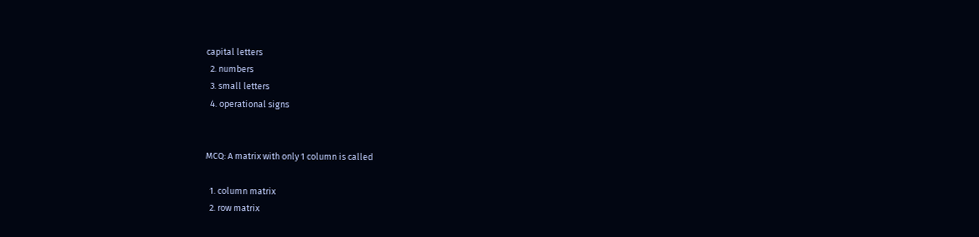capital letters
  2. numbers
  3. small letters
  4. operational signs


MCQ: A matrix with only 1 column is called

  1. column matrix
  2. row matrix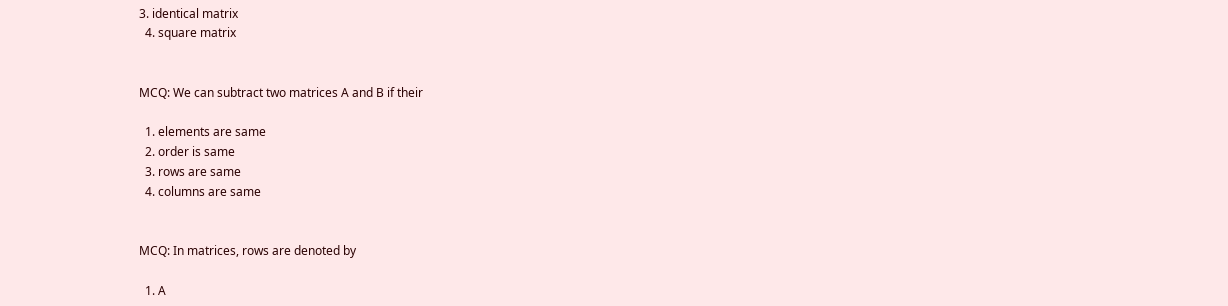3. identical matrix
  4. square matrix


MCQ: We can subtract two matrices A and B if their

  1. elements are same
  2. order is same
  3. rows are same
  4. columns are same


MCQ: In matrices, rows are denoted by

  1. A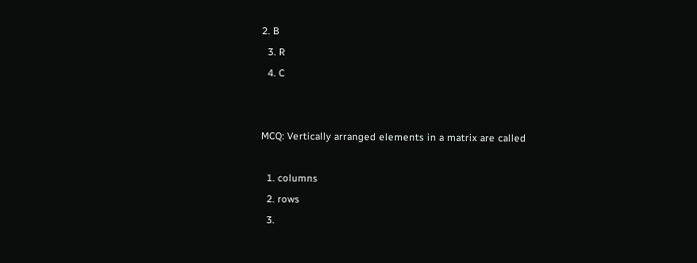2. B
  3. R
  4. C


MCQ: Vertically arranged elements in a matrix are called

  1. columns
  2. rows
  3.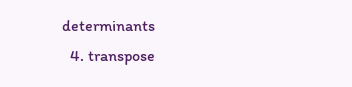determinants
  4. transpose